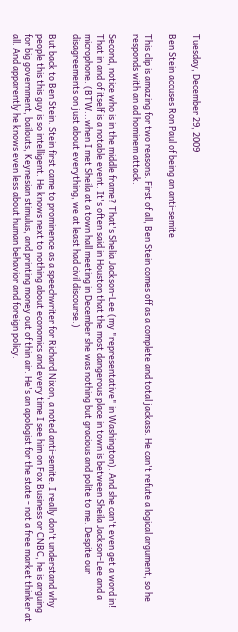Tuesday, December 29, 2009

Ben Stein accuses Ron Paul of being an anti-semite

This clip is amazing for two reasons. First of all, Ben Stein comes off as a complete and total jackass. He can't refute a logical argument, so he responds with an ad hominem attack.

Second, notice who is in the middle frame? That's Shelia Jackson-Lee (my "representative" in Washington). And she can't even get a word in! That in and of itself is a notable event. It's often said in Houston that the most dangerous place in town is between Sheila Jackson-Lee and a microphone. (BTW...when I met Sheila at a town hall meeting in December she was nothing but gracious and polite to me. Despite our disagreements on just about everything, we at least had civil discourse.)

But back to Ben Stein. Stein first came to prominence as a speechwriter for Richard Nixon, a noted anti-semite. I really don't understand why people this this guy is so intelligent. He knows next to nothing about economics and every time I see him on Fox Business or CNBC, he is arguing for big government, bailouts, Keynesian stimulus, and printing money out of thin air. He's an apologist for the state - not a free market thinker at all. And apparently he knows even less about human behavior and foreign policy.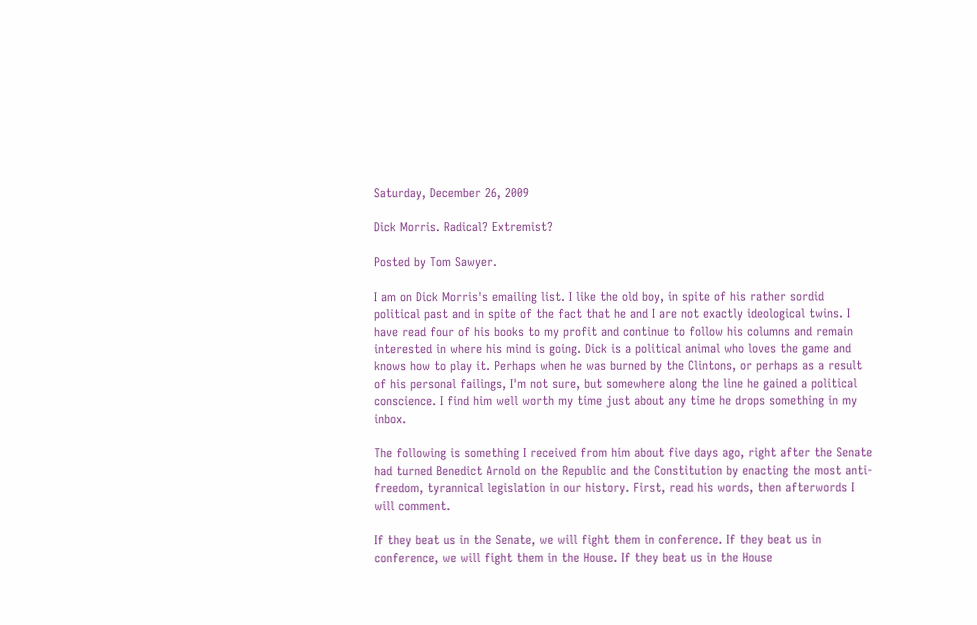Saturday, December 26, 2009

Dick Morris. Radical? Extremist?

Posted by Tom Sawyer.

I am on Dick Morris's emailing list. I like the old boy, in spite of his rather sordid political past and in spite of the fact that he and I are not exactly ideological twins. I have read four of his books to my profit and continue to follow his columns and remain interested in where his mind is going. Dick is a political animal who loves the game and knows how to play it. Perhaps when he was burned by the Clintons, or perhaps as a result of his personal failings, I'm not sure, but somewhere along the line he gained a political conscience. I find him well worth my time just about any time he drops something in my inbox.

The following is something I received from him about five days ago, right after the Senate had turned Benedict Arnold on the Republic and the Constitution by enacting the most anti-freedom, tyrannical legislation in our history. First, read his words, then afterwords I will comment.

If they beat us in the Senate, we will fight them in conference. If they beat us in conference, we will fight them in the House. If they beat us in the House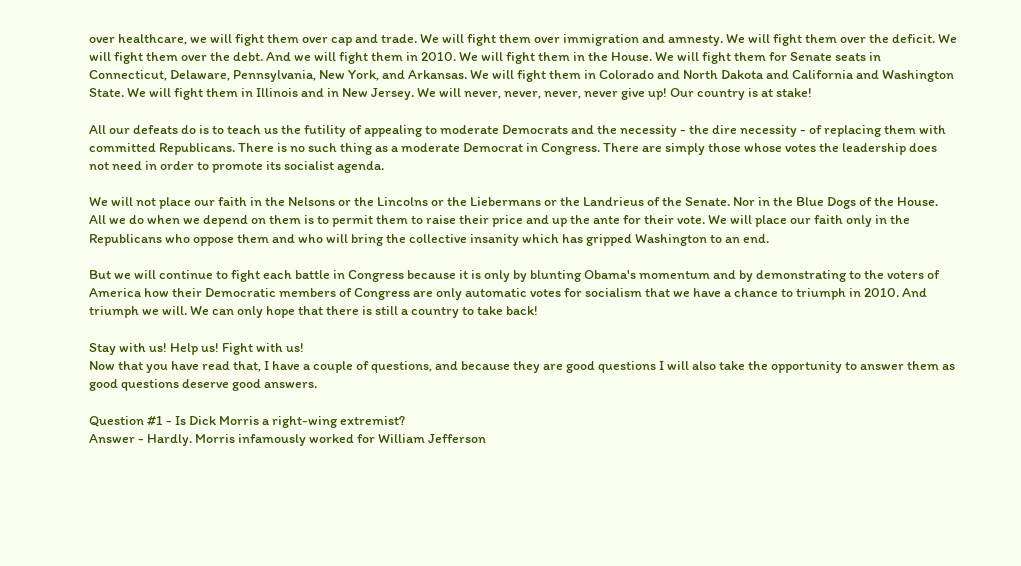over healthcare, we will fight them over cap and trade. We will fight them over immigration and amnesty. We will fight them over the deficit. We will fight them over the debt. And we will fight them in 2010. We will fight them in the House. We will fight them for Senate seats in Connecticut, Delaware, Pennsylvania, New York, and Arkansas. We will fight them in Colorado and North Dakota and California and Washington State. We will fight them in Illinois and in New Jersey. We will never, never, never, never give up! Our country is at stake!

All our defeats do is to teach us the futility of appealing to moderate Democrats and the necessity - the dire necessity - of replacing them with committed Republicans. There is no such thing as a moderate Democrat in Congress. There are simply those whose votes the leadership does not need in order to promote its socialist agenda.

We will not place our faith in the Nelsons or the Lincolns or the Liebermans or the Landrieus of the Senate. Nor in the Blue Dogs of the House. All we do when we depend on them is to permit them to raise their price and up the ante for their vote. We will place our faith only in the Republicans who oppose them and who will bring the collective insanity which has gripped Washington to an end.

But we will continue to fight each battle in Congress because it is only by blunting Obama's momentum and by demonstrating to the voters of America how their Democratic members of Congress are only automatic votes for socialism that we have a chance to triumph in 2010. And triumph we will. We can only hope that there is still a country to take back!

Stay with us! Help us! Fight with us!
Now that you have read that, I have a couple of questions, and because they are good questions I will also take the opportunity to answer them as good questions deserve good answers.

Question #1 - Is Dick Morris a right-wing extremist?
Answer - Hardly. Morris infamously worked for William Jefferson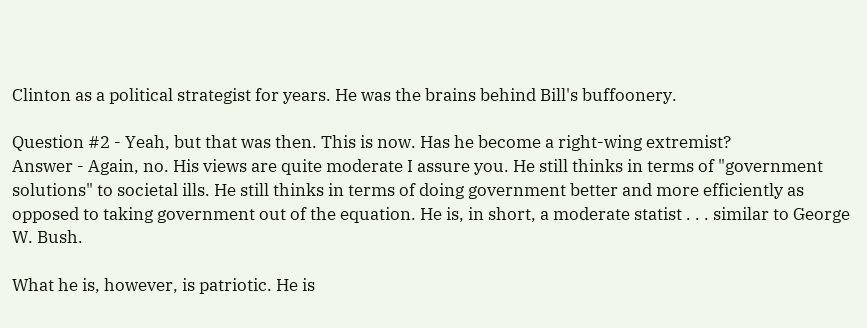Clinton as a political strategist for years. He was the brains behind Bill's buffoonery.

Question #2 - Yeah, but that was then. This is now. Has he become a right-wing extremist?
Answer - Again, no. His views are quite moderate I assure you. He still thinks in terms of "government solutions" to societal ills. He still thinks in terms of doing government better and more efficiently as opposed to taking government out of the equation. He is, in short, a moderate statist . . . similar to George W. Bush.

What he is, however, is patriotic. He is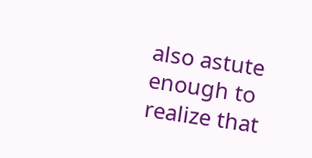also astute enough to realize that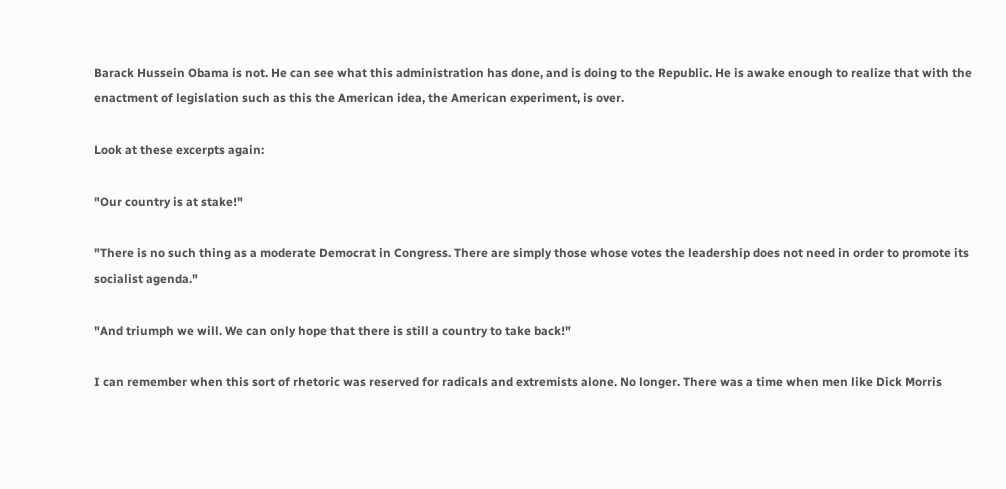Barack Hussein Obama is not. He can see what this administration has done, and is doing to the Republic. He is awake enough to realize that with the enactment of legislation such as this the American idea, the American experiment, is over.

Look at these excerpts again:

"Our country is at stake!"

"There is no such thing as a moderate Democrat in Congress. There are simply those whose votes the leadership does not need in order to promote its socialist agenda."

"And triumph we will. We can only hope that there is still a country to take back!"

I can remember when this sort of rhetoric was reserved for radicals and extremists alone. No longer. There was a time when men like Dick Morris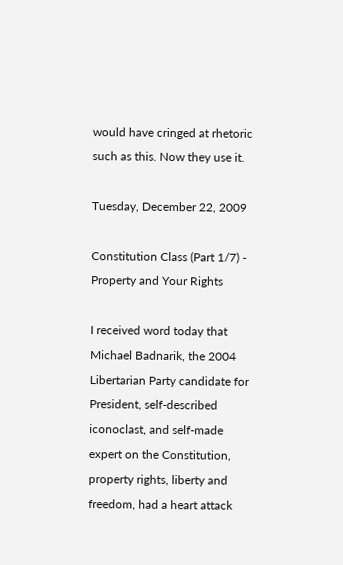would have cringed at rhetoric such as this. Now they use it.

Tuesday, December 22, 2009

Constitution Class (Part 1/7) - Property and Your Rights

I received word today that Michael Badnarik, the 2004 Libertarian Party candidate for President, self-described iconoclast, and self-made expert on the Constitution, property rights, liberty and freedom, had a heart attack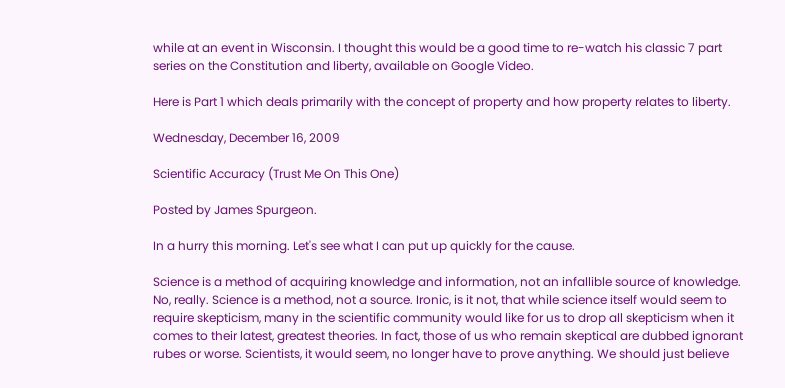while at an event in Wisconsin. I thought this would be a good time to re-watch his classic 7 part series on the Constitution and liberty, available on Google Video.

Here is Part 1 which deals primarily with the concept of property and how property relates to liberty.

Wednesday, December 16, 2009

Scientific Accuracy (Trust Me On This One)

Posted by James Spurgeon.

In a hurry this morning. Let's see what I can put up quickly for the cause.

Science is a method of acquiring knowledge and information, not an infallible source of knowledge. No, really. Science is a method, not a source. Ironic, is it not, that while science itself would seem to require skepticism, many in the scientific community would like for us to drop all skepticism when it comes to their latest, greatest theories. In fact, those of us who remain skeptical are dubbed ignorant rubes or worse. Scientists, it would seem, no longer have to prove anything. We should just believe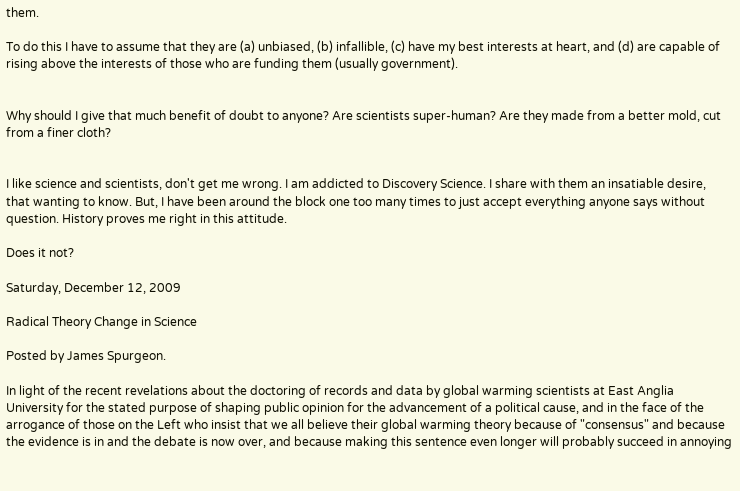them.

To do this I have to assume that they are (a) unbiased, (b) infallible, (c) have my best interests at heart, and (d) are capable of rising above the interests of those who are funding them (usually government).


Why should I give that much benefit of doubt to anyone? Are scientists super-human? Are they made from a better mold, cut from a finer cloth?


I like science and scientists, don't get me wrong. I am addicted to Discovery Science. I share with them an insatiable desire, that wanting to know. But, I have been around the block one too many times to just accept everything anyone says without question. History proves me right in this attitude.

Does it not?

Saturday, December 12, 2009

Radical Theory Change in Science

Posted by James Spurgeon.

In light of the recent revelations about the doctoring of records and data by global warming scientists at East Anglia University for the stated purpose of shaping public opinion for the advancement of a political cause, and in the face of the arrogance of those on the Left who insist that we all believe their global warming theory because of "consensus" and because the evidence is in and the debate is now over, and because making this sentence even longer will probably succeed in annoying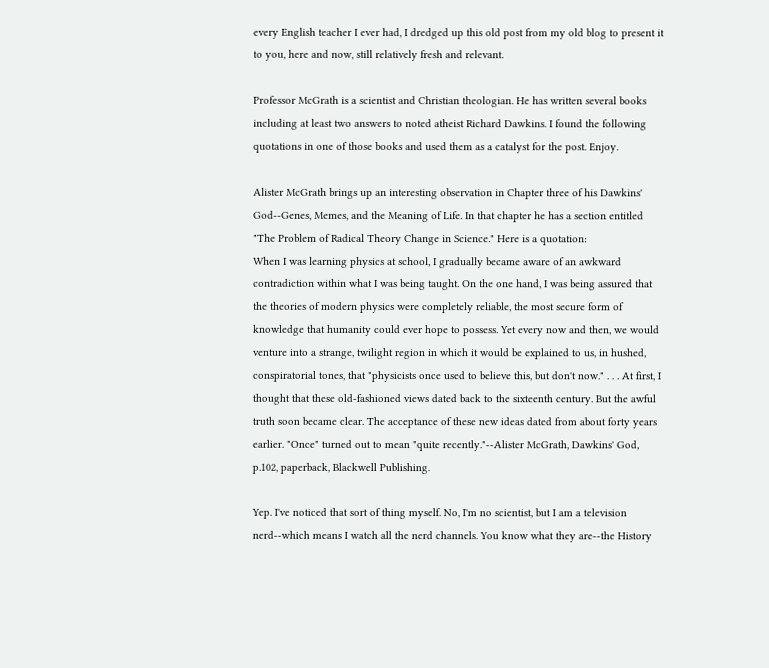every English teacher I ever had, I dredged up this old post from my old blog to present it to you, here and now, still relatively fresh and relevant.

Professor McGrath is a scientist and Christian theologian. He has written several books including at least two answers to noted atheist Richard Dawkins. I found the following quotations in one of those books and used them as a catalyst for the post. Enjoy.

Alister McGrath brings up an interesting observation in Chapter three of his Dawkins' God--Genes, Memes, and the Meaning of Life. In that chapter he has a section entitled "The Problem of Radical Theory Change in Science." Here is a quotation:
When I was learning physics at school, I gradually became aware of an awkward contradiction within what I was being taught. On the one hand, I was being assured that the theories of modern physics were completely reliable, the most secure form of knowledge that humanity could ever hope to possess. Yet every now and then, we would venture into a strange, twilight region in which it would be explained to us, in hushed, conspiratorial tones, that "physicists once used to believe this, but don't now." . . . At first, I thought that these old-fashioned views dated back to the sixteenth century. But the awful truth soon became clear. The acceptance of these new ideas dated from about forty years earlier. "Once" turned out to mean "quite recently."--Alister McGrath, Dawkins' God, p.102, paperback, Blackwell Publishing.

Yep. I've noticed that sort of thing myself. No, I'm no scientist, but I am a television nerd--which means I watch all the nerd channels. You know what they are--the History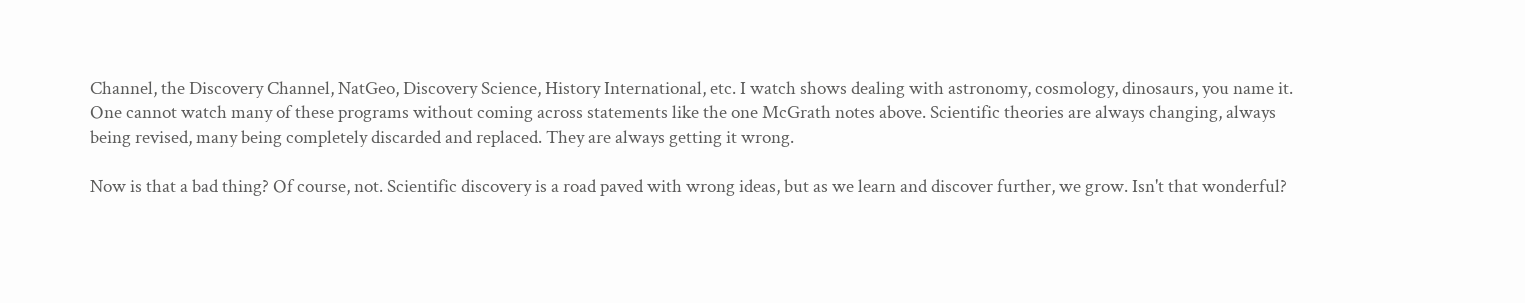Channel, the Discovery Channel, NatGeo, Discovery Science, History International, etc. I watch shows dealing with astronomy, cosmology, dinosaurs, you name it. One cannot watch many of these programs without coming across statements like the one McGrath notes above. Scientific theories are always changing, always being revised, many being completely discarded and replaced. They are always getting it wrong.

Now is that a bad thing? Of course, not. Scientific discovery is a road paved with wrong ideas, but as we learn and discover further, we grow. Isn't that wonderful?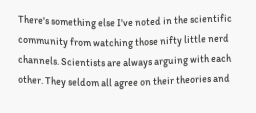There's something else I've noted in the scientific community from watching those nifty little nerd channels. Scientists are always arguing with each other. They seldom all agree on their theories and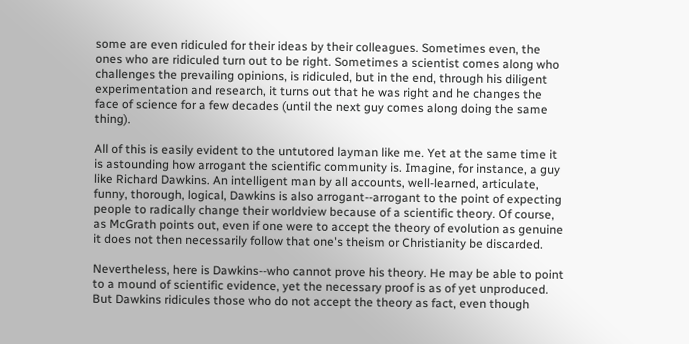some are even ridiculed for their ideas by their colleagues. Sometimes even, the ones who are ridiculed turn out to be right. Sometimes a scientist comes along who challenges the prevailing opinions, is ridiculed, but in the end, through his diligent experimentation and research, it turns out that he was right and he changes the face of science for a few decades (until the next guy comes along doing the same thing).

All of this is easily evident to the untutored layman like me. Yet at the same time it is astounding how arrogant the scientific community is. Imagine, for instance, a guy like Richard Dawkins. An intelligent man by all accounts, well-learned, articulate, funny, thorough, logical, Dawkins is also arrogant--arrogant to the point of expecting people to radically change their worldview because of a scientific theory. Of course, as McGrath points out, even if one were to accept the theory of evolution as genuine it does not then necessarily follow that one's theism or Christianity be discarded.

Nevertheless, here is Dawkins--who cannot prove his theory. He may be able to point to a mound of scientific evidence, yet the necessary proof is as of yet unproduced. But Dawkins ridicules those who do not accept the theory as fact, even though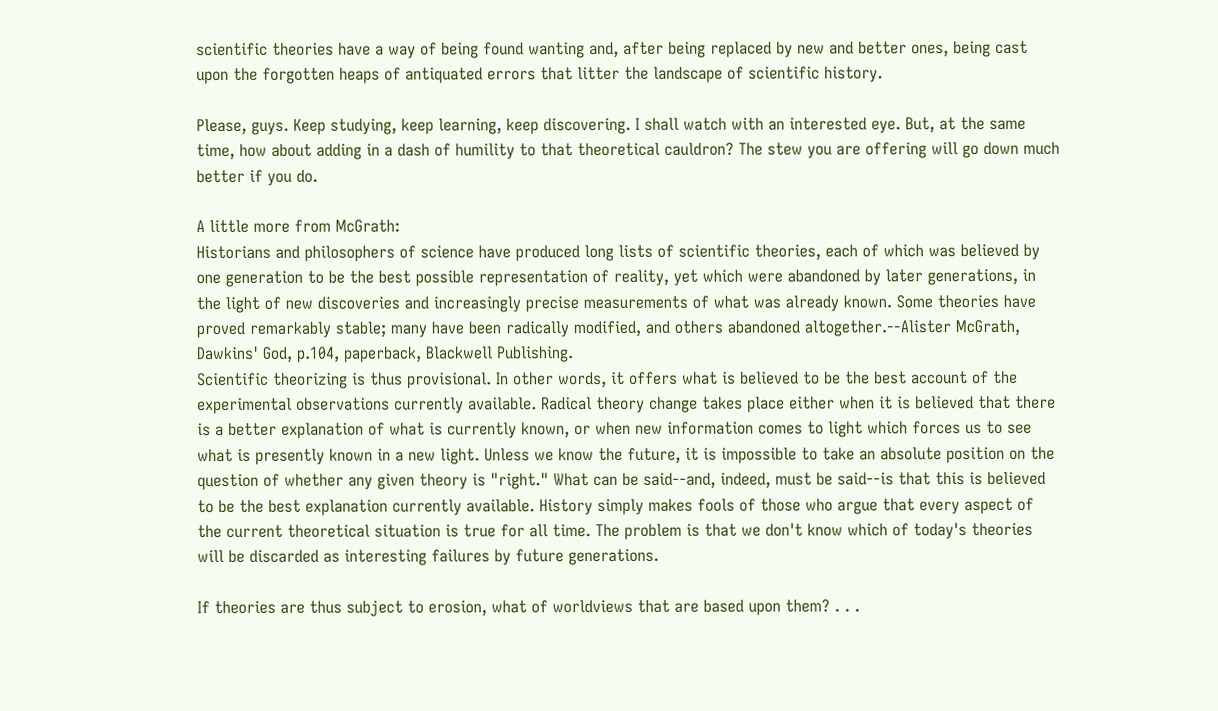scientific theories have a way of being found wanting and, after being replaced by new and better ones, being cast upon the forgotten heaps of antiquated errors that litter the landscape of scientific history.

Please, guys. Keep studying, keep learning, keep discovering. I shall watch with an interested eye. But, at the same time, how about adding in a dash of humility to that theoretical cauldron? The stew you are offering will go down much better if you do.

A little more from McGrath:
Historians and philosophers of science have produced long lists of scientific theories, each of which was believed by one generation to be the best possible representation of reality, yet which were abandoned by later generations, in the light of new discoveries and increasingly precise measurements of what was already known. Some theories have proved remarkably stable; many have been radically modified, and others abandoned altogether.--Alister McGrath, Dawkins' God, p.104, paperback, Blackwell Publishing.
Scientific theorizing is thus provisional. In other words, it offers what is believed to be the best account of the experimental observations currently available. Radical theory change takes place either when it is believed that there is a better explanation of what is currently known, or when new information comes to light which forces us to see what is presently known in a new light. Unless we know the future, it is impossible to take an absolute position on the question of whether any given theory is "right." What can be said--and, indeed, must be said--is that this is believed to be the best explanation currently available. History simply makes fools of those who argue that every aspect of the current theoretical situation is true for all time. The problem is that we don't know which of today's theories will be discarded as interesting failures by future generations.

If theories are thus subject to erosion, what of worldviews that are based upon them? . . .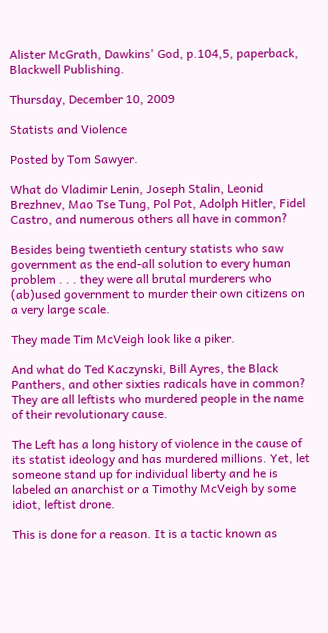Alister McGrath, Dawkins' God, p.104,5, paperback, Blackwell Publishing.

Thursday, December 10, 2009

Statists and Violence

Posted by Tom Sawyer.

What do Vladimir Lenin, Joseph Stalin, Leonid Brezhnev, Mao Tse Tung, Pol Pot, Adolph Hitler, Fidel Castro, and numerous others all have in common?

Besides being twentieth century statists who saw government as the end-all solution to every human problem . . . they were all brutal murderers who (ab)used government to murder their own citizens on a very large scale.

They made Tim McVeigh look like a piker.

And what do Ted Kaczynski, Bill Ayres, the Black Panthers, and other sixties radicals have in common? They are all leftists who murdered people in the name of their revolutionary cause.

The Left has a long history of violence in the cause of its statist ideology and has murdered millions. Yet, let someone stand up for individual liberty and he is labeled an anarchist or a Timothy McVeigh by some idiot, leftist drone.

This is done for a reason. It is a tactic known as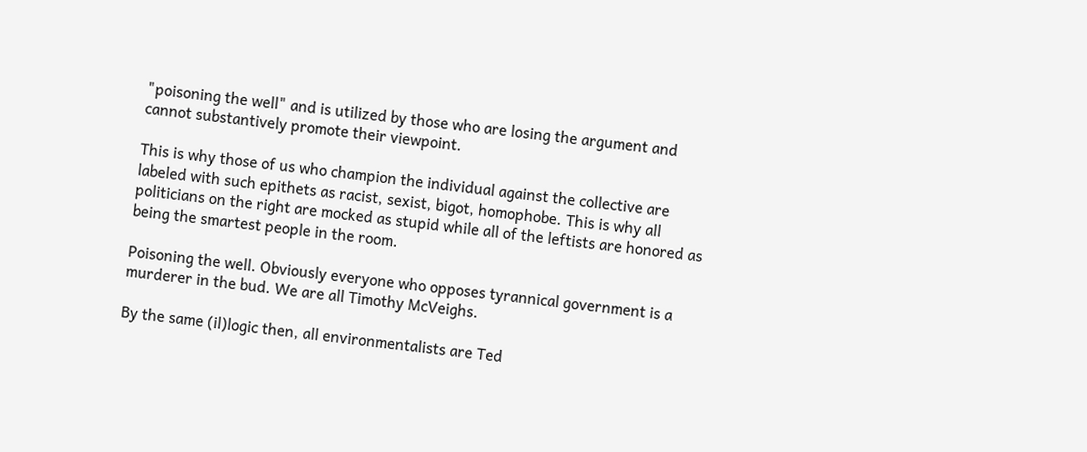"poisoning the well" and is utilized by those who are losing the argument and cannot substantively promote their viewpoint.

This is why those of us who champion the individual against the collective are labeled with such epithets as racist, sexist, bigot, homophobe. This is why all politicians on the right are mocked as stupid while all of the leftists are honored as being the smartest people in the room.

Poisoning the well. Obviously everyone who opposes tyrannical government is a murderer in the bud. We are all Timothy McVeighs.

By the same (il)logic then, all environmentalists are Ted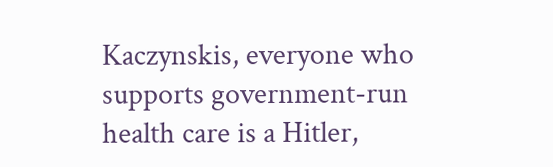Kaczynskis, everyone who supports government-run health care is a Hitler,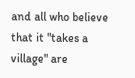and all who believe that it "takes a village" are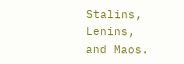Stalins, Lenins, and Maos.